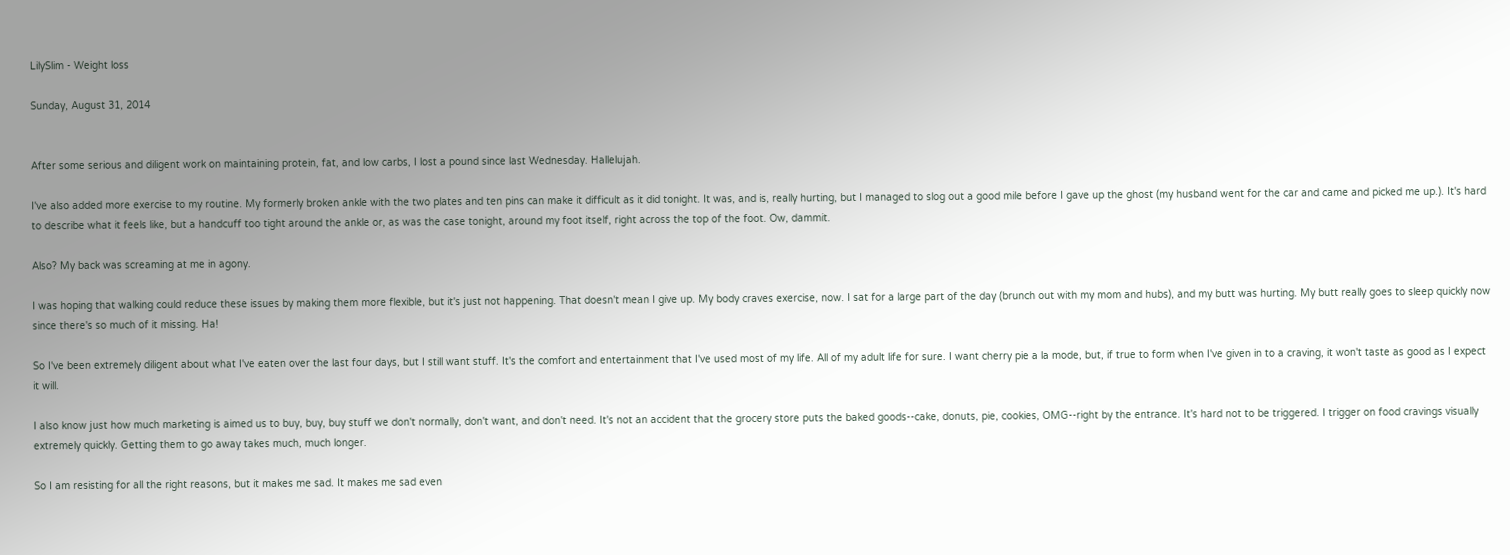LilySlim - Weight loss

Sunday, August 31, 2014


After some serious and diligent work on maintaining protein, fat, and low carbs, I lost a pound since last Wednesday. Hallelujah.

I've also added more exercise to my routine. My formerly broken ankle with the two plates and ten pins can make it difficult as it did tonight. It was, and is, really hurting, but I managed to slog out a good mile before I gave up the ghost (my husband went for the car and came and picked me up.). It's hard to describe what it feels like, but a handcuff too tight around the ankle or, as was the case tonight, around my foot itself, right across the top of the foot. Ow, dammit.

Also? My back was screaming at me in agony.

I was hoping that walking could reduce these issues by making them more flexible, but it's just not happening. That doesn't mean I give up. My body craves exercise, now. I sat for a large part of the day (brunch out with my mom and hubs), and my butt was hurting. My butt really goes to sleep quickly now since there's so much of it missing. Ha!

So I've been extremely diligent about what I've eaten over the last four days, but I still want stuff. It's the comfort and entertainment that I've used most of my life. All of my adult life for sure. I want cherry pie a la mode, but, if true to form when I've given in to a craving, it won't taste as good as I expect it will.

I also know just how much marketing is aimed us to buy, buy, buy stuff we don't normally, don't want, and don't need. It's not an accident that the grocery store puts the baked goods--cake, donuts, pie, cookies, OMG--right by the entrance. It's hard not to be triggered. I trigger on food cravings visually extremely quickly. Getting them to go away takes much, much longer.

So I am resisting for all the right reasons, but it makes me sad. It makes me sad even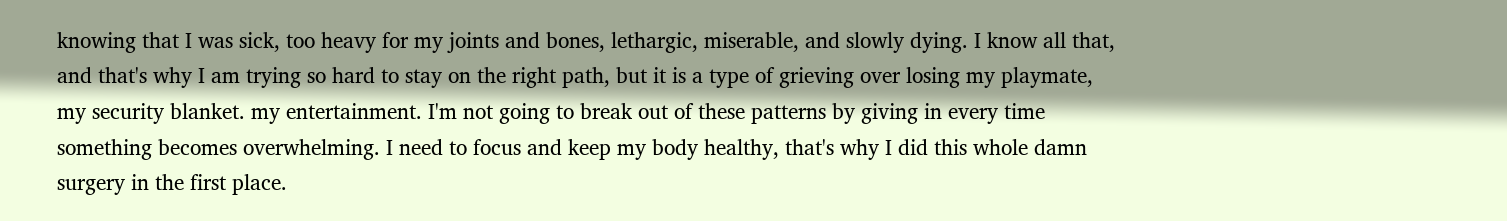knowing that I was sick, too heavy for my joints and bones, lethargic, miserable, and slowly dying. I know all that, and that's why I am trying so hard to stay on the right path, but it is a type of grieving over losing my playmate, my security blanket. my entertainment. I'm not going to break out of these patterns by giving in every time something becomes overwhelming. I need to focus and keep my body healthy, that's why I did this whole damn surgery in the first place.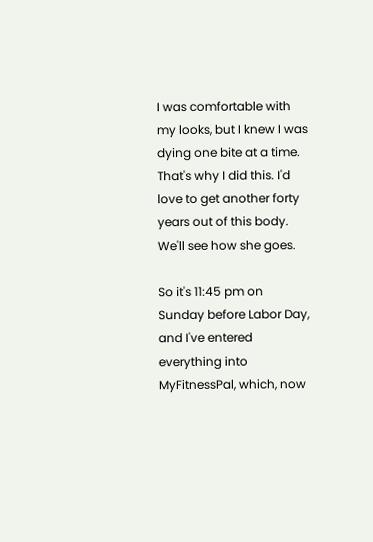I was comfortable with my looks, but I knew I was dying one bite at a time. That's why I did this. I'd love to get another forty years out of this body. We'll see how she goes.

So it's 11:45 pm on Sunday before Labor Day, and I've entered everything into MyFitnessPal, which, now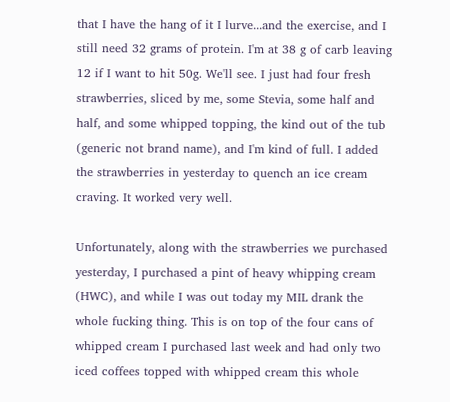that I have the hang of it I lurve...and the exercise, and I still need 32 grams of protein. I'm at 38 g of carb leaving 12 if I want to hit 50g. We'll see. I just had four fresh strawberries, sliced by me, some Stevia, some half and half, and some whipped topping, the kind out of the tub (generic not brand name), and I'm kind of full. I added the strawberries in yesterday to quench an ice cream craving. It worked very well.

Unfortunately, along with the strawberries we purchased yesterday, I purchased a pint of heavy whipping cream (HWC), and while I was out today my MIL drank the whole fucking thing. This is on top of the four cans of whipped cream I purchased last week and had only two iced coffees topped with whipped cream this whole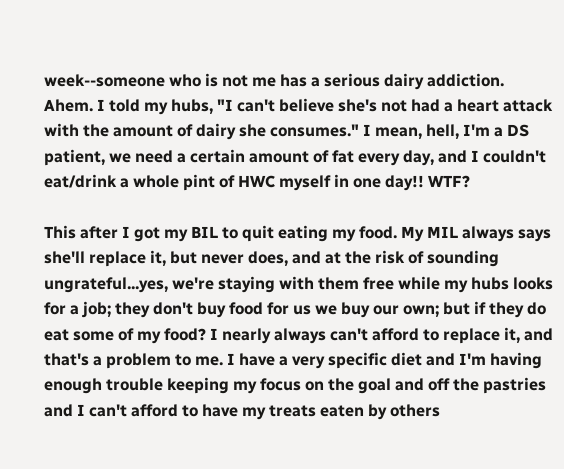week--someone who is not me has a serious dairy addiction. Ahem. I told my hubs, "I can't believe she's not had a heart attack with the amount of dairy she consumes." I mean, hell, I'm a DS patient, we need a certain amount of fat every day, and I couldn't eat/drink a whole pint of HWC myself in one day!! WTF?

This after I got my BIL to quit eating my food. My MIL always says she'll replace it, but never does, and at the risk of sounding ungrateful...yes, we're staying with them free while my hubs looks for a job; they don't buy food for us we buy our own; but if they do eat some of my food? I nearly always can't afford to replace it, and that's a problem to me. I have a very specific diet and I'm having enough trouble keeping my focus on the goal and off the pastries and I can't afford to have my treats eaten by others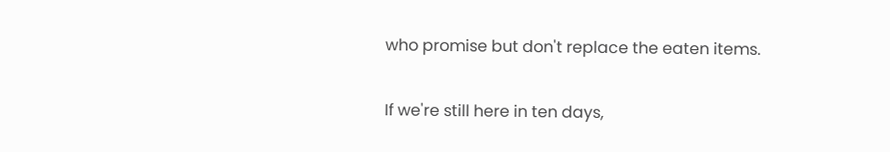who promise but don't replace the eaten items.

If we're still here in ten days,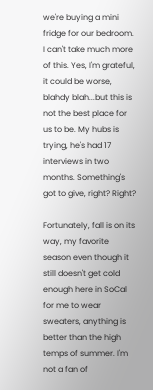we're buying a mini fridge for our bedroom. I can't take much more of this. Yes, I'm grateful, it could be worse, blahdy blah...but this is not the best place for us to be. My hubs is trying, he's had 17 interviews in two months. Something's got to give, right? Right?

Fortunately, fall is on its way, my favorite season even though it still doesn't get cold enough here in SoCal for me to wear sweaters, anything is better than the high temps of summer. I'm not a fan of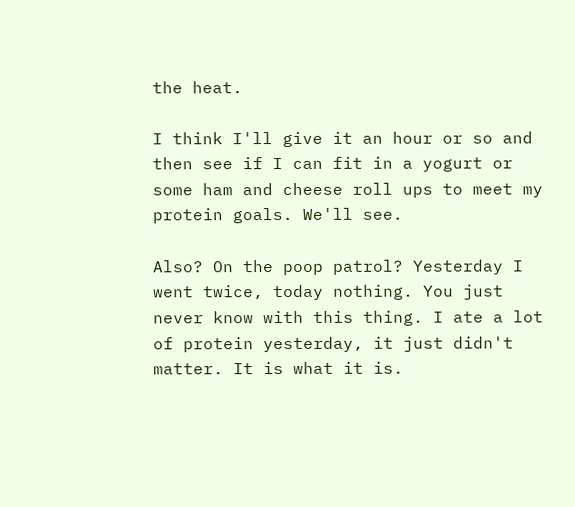the heat.

I think I'll give it an hour or so and then see if I can fit in a yogurt or some ham and cheese roll ups to meet my protein goals. We'll see.

Also? On the poop patrol? Yesterday I went twice, today nothing. You just never know with this thing. I ate a lot of protein yesterday, it just didn't matter. It is what it is.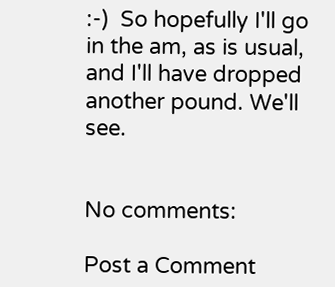:-)  So hopefully I'll go in the am, as is usual, and I'll have dropped another pound. We'll see.


No comments:

Post a Comment